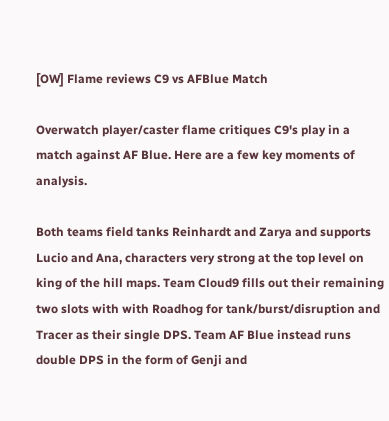[OW] Flame reviews C9 vs AFBlue Match

Overwatch player/caster flame critiques C9's play in a match against AF Blue. Here are a few key moments of analysis.

Both teams field tanks Reinhardt and Zarya and supports Lucio and Ana, characters very strong at the top level on king of the hill maps. Team Cloud9 fills out their remaining two slots with with Roadhog for tank/burst/disruption and Tracer as their single DPS. Team AF Blue instead runs double DPS in the form of Genji and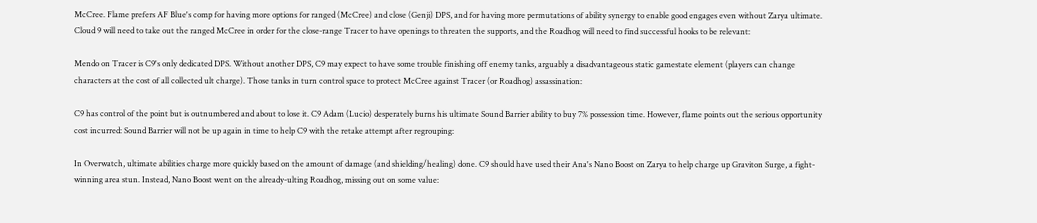McCree. Flame prefers AF Blue's comp for having more options for ranged (McCree) and close (Genji) DPS, and for having more permutations of ability synergy to enable good engages even without Zarya ultimate. Cloud 9 will need to take out the ranged McCree in order for the close-range Tracer to have openings to threaten the supports, and the Roadhog will need to find successful hooks to be relevant:

Mendo on Tracer is C9's only dedicated DPS. Without another DPS, C9 may expect to have some trouble finishing off enemy tanks, arguably a disadvantageous static gamestate element (players can change characters at the cost of all collected ult charge). Those tanks in turn control space to protect McCree against Tracer (or Roadhog) assassination:

C9 has control of the point but is outnumbered and about to lose it. C9 Adam (Lucio) desperately burns his ultimate Sound Barrier ability to buy 7% possession time. However, flame points out the serious opportunity cost incurred: Sound Barrier will not be up again in time to help C9 with the retake attempt after regrouping:

In Overwatch, ultimate abilities charge more quickly based on the amount of damage (and shielding/healing) done. C9 should have used their Ana's Nano Boost on Zarya to help charge up Graviton Surge, a fight-winning area stun. Instead, Nano Boost went on the already-ulting Roadhog, missing out on some value: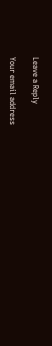Leave a Reply

Your email address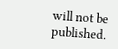will not be published.